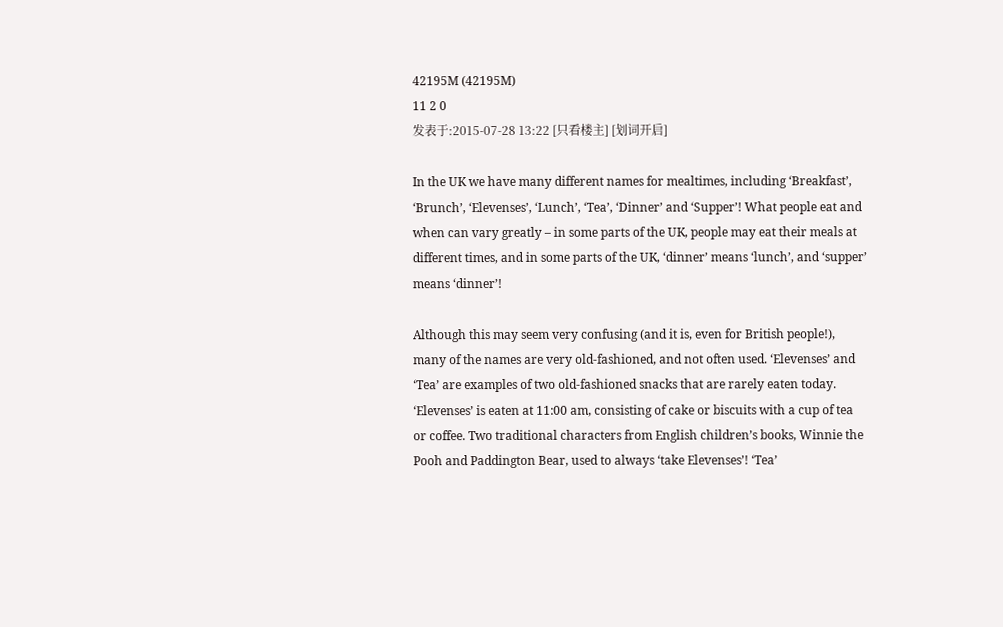42195M (42195M)
11 2 0
发表于:2015-07-28 13:22 [只看楼主] [划词开启]

In the UK we have many different names for mealtimes, including ‘Breakfast’, ‘Brunch’, ‘Elevenses’, ‘Lunch’, ‘Tea’, ‘Dinner’ and ‘Supper’! What people eat and when can vary greatly – in some parts of the UK, people may eat their meals at different times, and in some parts of the UK, ‘dinner’ means ‘lunch’, and ‘supper’ means ‘dinner’!

Although this may seem very confusing (and it is, even for British people!), many of the names are very old-fashioned, and not often used. ‘Elevenses’ and ‘Tea’ are examples of two old-fashioned snacks that are rarely eaten today. ‘Elevenses’ is eaten at 11:00 am, consisting of cake or biscuits with a cup of tea or coffee. Two traditional characters from English children’s books, Winnie the Pooh and Paddington Bear, used to always ‘take Elevenses’! ‘Tea’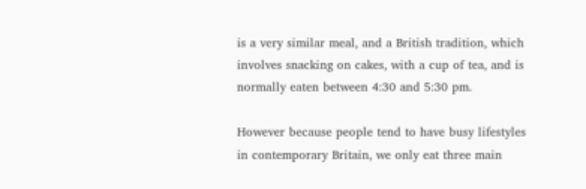is a very similar meal, and a British tradition, which involves snacking on cakes, with a cup of tea, and is normally eaten between 4:30 and 5:30 pm.

However because people tend to have busy lifestyles in contemporary Britain, we only eat three main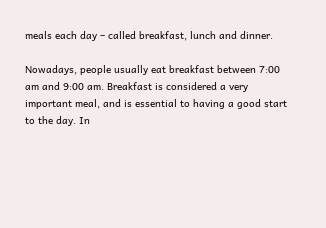meals each day – called breakfast, lunch and dinner.

Nowadays, people usually eat breakfast between 7:00 am and 9:00 am. Breakfast is considered a very important meal, and is essential to having a good start to the day. In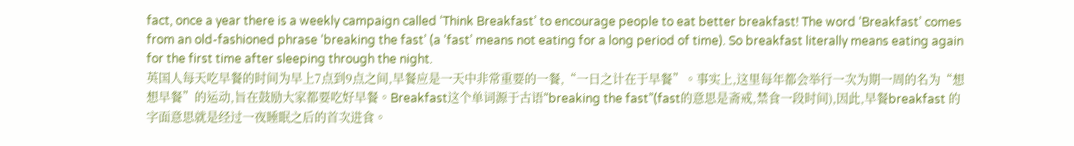fact, once a year there is a weekly campaign called ‘Think Breakfast’ to encourage people to eat better breakfast! The word ‘Breakfast’ comes from an old-fashioned phrase ‘breaking the fast’ (a ‘fast’ means not eating for a long period of time). So breakfast literally means eating again for the first time after sleeping through the night.
英国人每天吃早餐的时间为早上7点到9点之间,早餐应是一天中非常重要的一餐,“一日之计在于早餐”。事实上,这里每年都会举行一次为期一周的名为“想想早餐”的运动,旨在鼓励大家都要吃好早餐。Breakfast这个单词源于古语“breaking the fast”(fast的意思是斋戒,禁食一段时间),因此,早餐breakfast 的字面意思就是经过一夜睡眠之后的首次进食。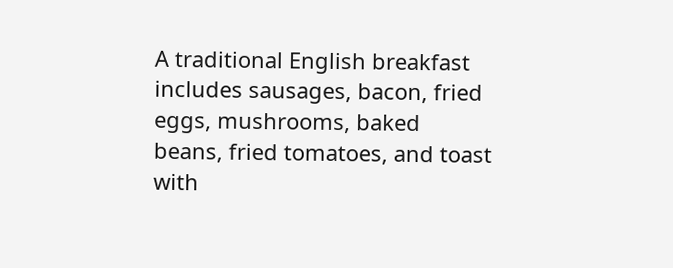A traditional English breakfast includes sausages, bacon, fried eggs, mushrooms, baked beans, fried tomatoes, and toast with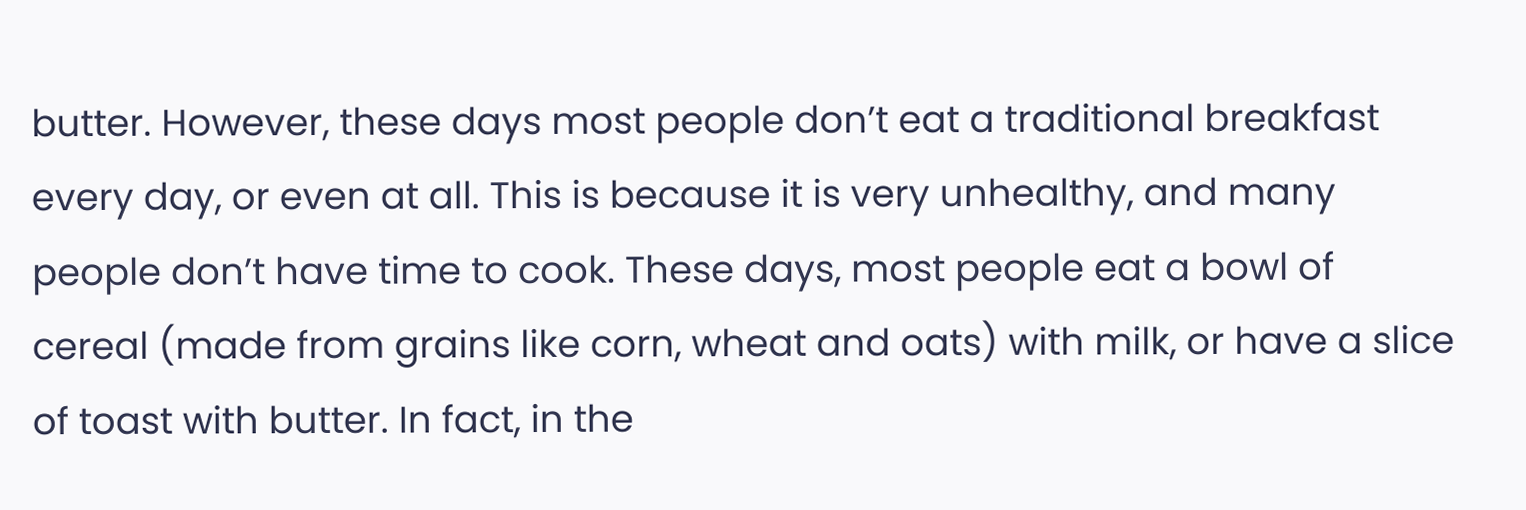butter. However, these days most people don’t eat a traditional breakfast every day, or even at all. This is because it is very unhealthy, and many people don’t have time to cook. These days, most people eat a bowl of cereal (made from grains like corn, wheat and oats) with milk, or have a slice of toast with butter. In fact, in the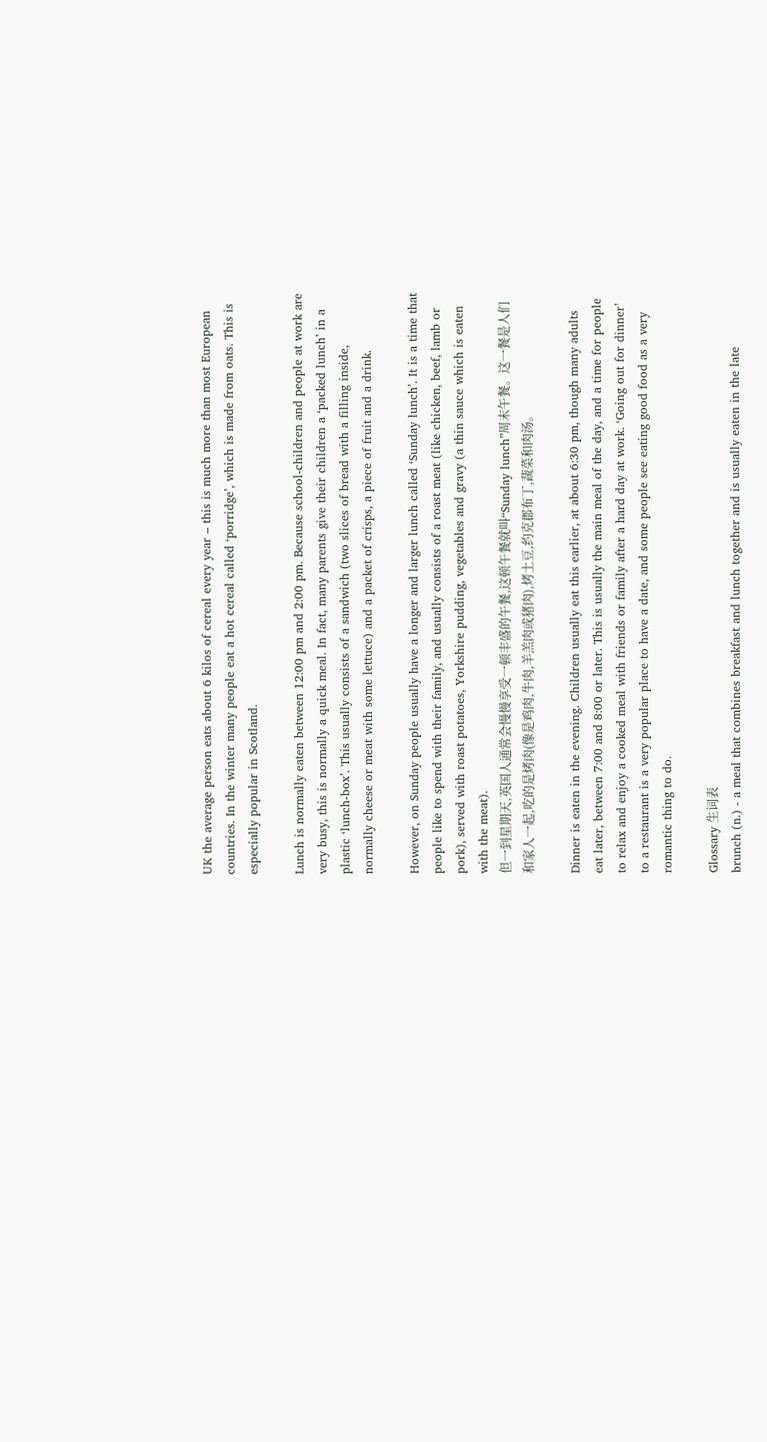UK the average person eats about 6 kilos of cereal every year – this is much more than most European countries. In the winter many people eat a hot cereal called ‘porridge’, which is made from oats. This is especially popular in Scotland.

Lunch is normally eaten between 12:00 pm and 2:00 pm. Because school-children and people at work are very busy, this is normally a quick meal. In fact, many parents give their children a ‘packed lunch’ in a plastic ‘lunch-box’. This usually consists of a sandwich (two slices of bread with a filling inside, normally cheese or meat with some lettuce) and a packet of crisps, a piece of fruit and a drink.

However, on Sunday people usually have a longer and larger lunch called ‘Sunday lunch’. It is a time that people like to spend with their family, and usually consists of a roast meat (like chicken, beef, lamb or pork), served with roast potatoes, Yorkshire pudding, vegetables and gravy (a thin sauce which is eaten with the meat).
但一到星期天,英国人通常会慢慢享受一顿丰盛的午餐,这顿午餐就叫“Sunday lunch”周末午餐。这一餐是人们和家人一起,吃的是烤肉(像是鸡肉,牛肉,羊羔肉或猪肉),烤土豆,约克郡布丁,蔬菜和肉汤。

Dinner is eaten in the evening. Children usually eat this earlier, at about 6:30 pm, though many adults eat later, between 7:00 and 8:00 or later. This is usually the main meal of the day, and a time for people to relax and enjoy a cooked meal with friends or family after a hard day at work. ‘Going out for dinner’ to a restaurant is a very popular place to have a date, and some people see eating good food as a very romantic thing to do.

Glossary 生词表
brunch (n.) - a meal that combines breakfast and lunch together and is usually eaten in the late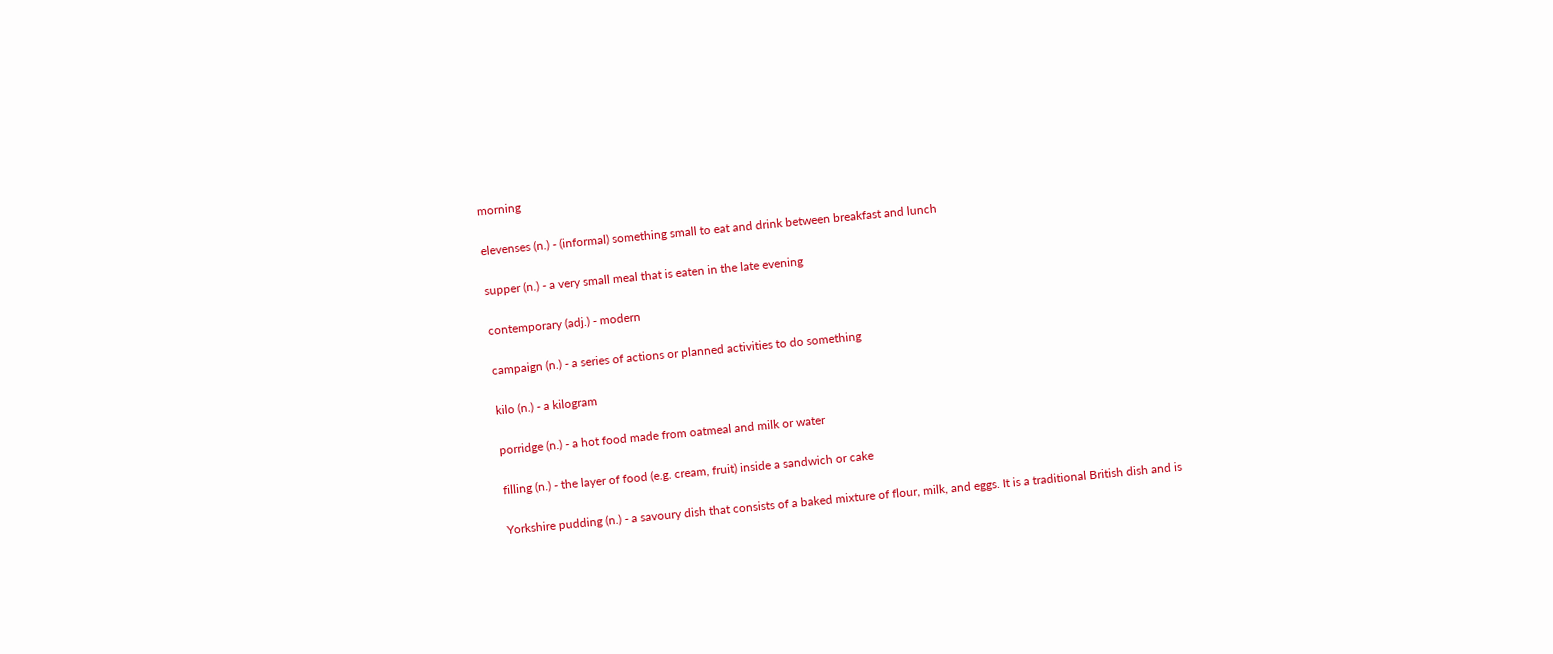morning

elevenses (n.) - (informal) something small to eat and drink between breakfast and lunch

supper (n.) - a very small meal that is eaten in the late evening

contemporary (adj.) - modern

campaign (n.) - a series of actions or planned activities to do something

kilo (n.) - a kilogram

porridge (n.) - a hot food made from oatmeal and milk or water

filling (n.) - the layer of food (e.g. cream, fruit) inside a sandwich or cake

Yorkshire pudding (n.) - a savoury dish that consists of a baked mixture of flour, milk, and eggs. It is a traditional British dish and is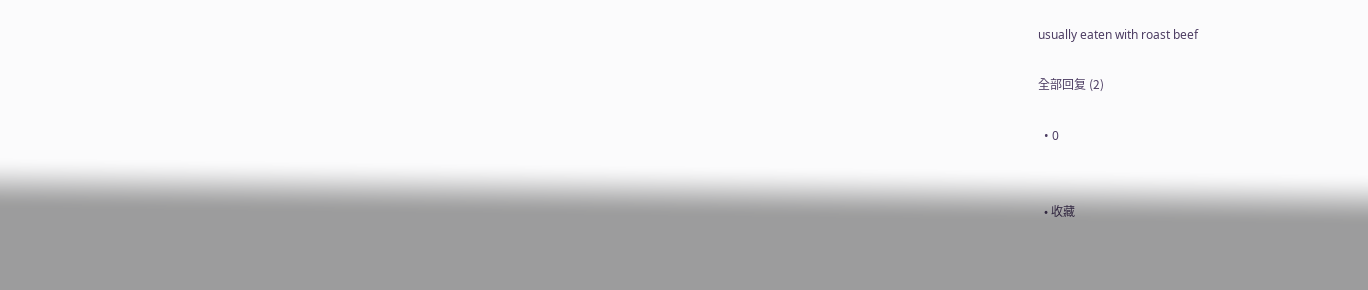usually eaten with roast beef

全部回复 (2)

  • 0


  • 收藏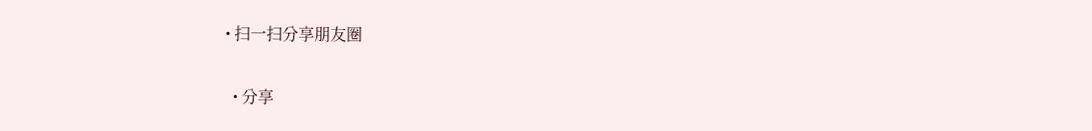• 扫一扫分享朋友圈


  • 分享